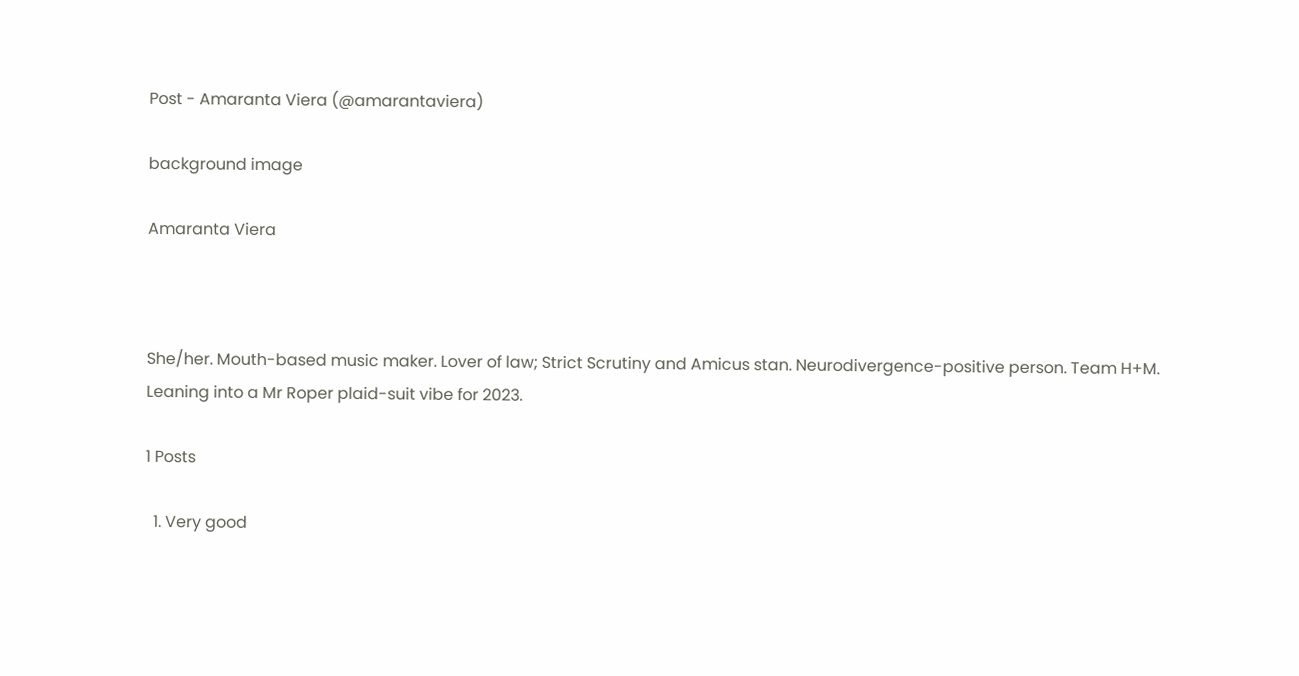Post - Amaranta Viera (@amarantaviera)

background image

Amaranta Viera



She/her. Mouth-based music maker. Lover of law; Strict Scrutiny and Amicus stan. Neurodivergence-positive person. Team H+M. Leaning into a Mr Roper plaid-suit vibe for 2023.

1 Posts

  1. Very good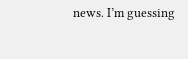news. I’m guessing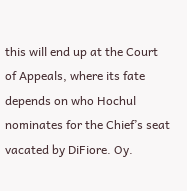this will end up at the Court of Appeals, where its fate depends on who Hochul nominates for the Chief’s seat vacated by DiFiore. Oy.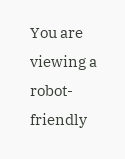You are viewing a robot-friendly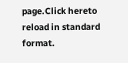page.Click hereto reload in standard format.